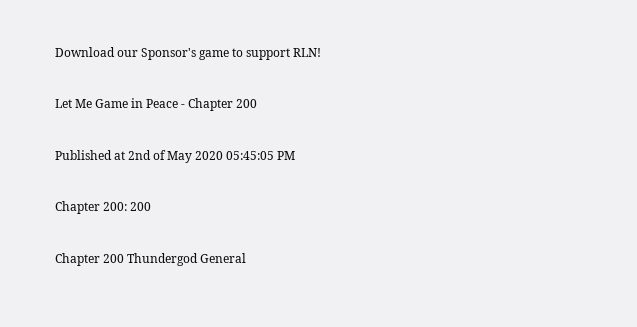Download our Sponsor's game to support RLN!

Let Me Game in Peace - Chapter 200

Published at 2nd of May 2020 05:45:05 PM

Chapter 200: 200

Chapter 200 Thundergod General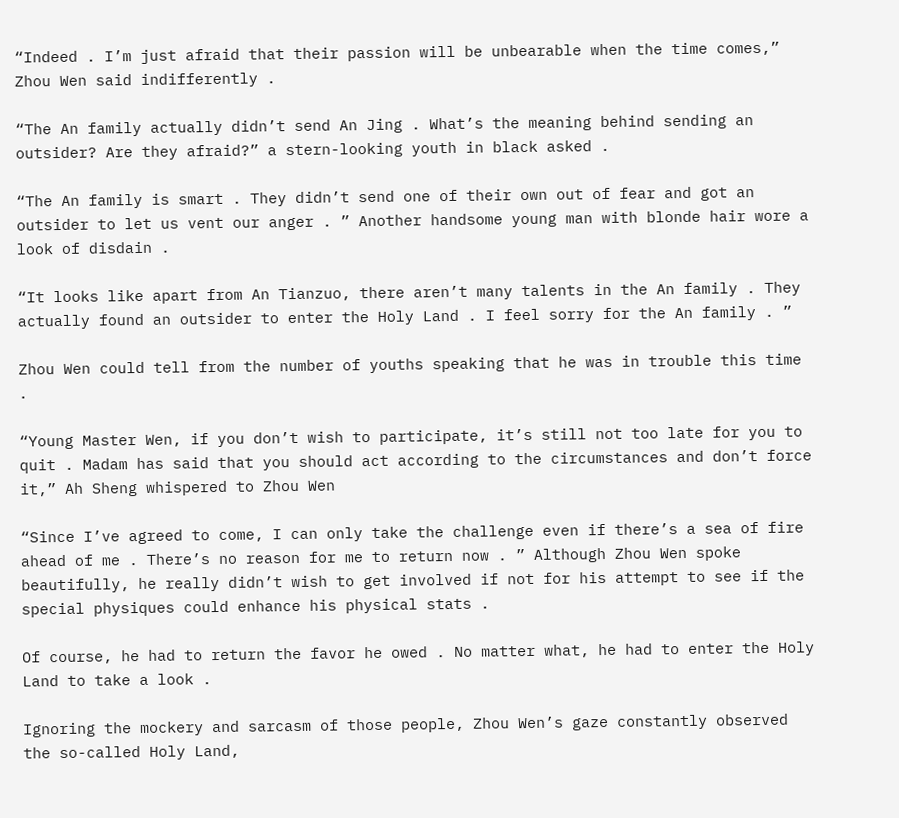“Indeed . I’m just afraid that their passion will be unbearable when the time comes,” Zhou Wen said indifferently .

“The An family actually didn’t send An Jing . What’s the meaning behind sending an outsider? Are they afraid?” a stern-looking youth in black asked .

“The An family is smart . They didn’t send one of their own out of fear and got an outsider to let us vent our anger . ” Another handsome young man with blonde hair wore a look of disdain .

“It looks like apart from An Tianzuo, there aren’t many talents in the An family . They actually found an outsider to enter the Holy Land . I feel sorry for the An family . ”

Zhou Wen could tell from the number of youths speaking that he was in trouble this time .

“Young Master Wen, if you don’t wish to participate, it’s still not too late for you to quit . Madam has said that you should act according to the circumstances and don’t force it,” Ah Sheng whispered to Zhou Wen

“Since I’ve agreed to come, I can only take the challenge even if there’s a sea of fire ahead of me . There’s no reason for me to return now . ” Although Zhou Wen spoke beautifully, he really didn’t wish to get involved if not for his attempt to see if the special physiques could enhance his physical stats .

Of course, he had to return the favor he owed . No matter what, he had to enter the Holy Land to take a look .

Ignoring the mockery and sarcasm of those people, Zhou Wen’s gaze constantly observed the so-called Holy Land,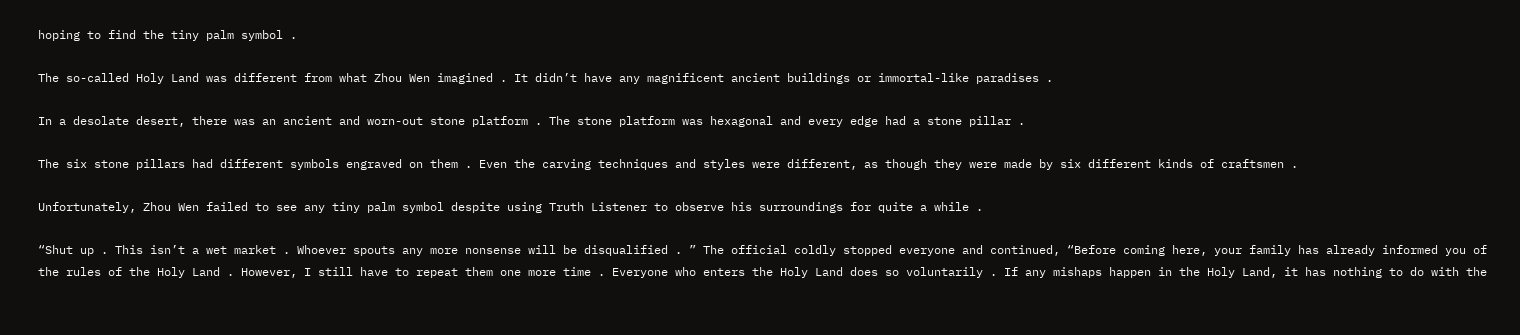hoping to find the tiny palm symbol .

The so-called Holy Land was different from what Zhou Wen imagined . It didn’t have any magnificent ancient buildings or immortal-like paradises .

In a desolate desert, there was an ancient and worn-out stone platform . The stone platform was hexagonal and every edge had a stone pillar .

The six stone pillars had different symbols engraved on them . Even the carving techniques and styles were different, as though they were made by six different kinds of craftsmen .

Unfortunately, Zhou Wen failed to see any tiny palm symbol despite using Truth Listener to observe his surroundings for quite a while .

“Shut up . This isn’t a wet market . Whoever spouts any more nonsense will be disqualified . ” The official coldly stopped everyone and continued, “Before coming here, your family has already informed you of the rules of the Holy Land . However, I still have to repeat them one more time . Everyone who enters the Holy Land does so voluntarily . If any mishaps happen in the Holy Land, it has nothing to do with the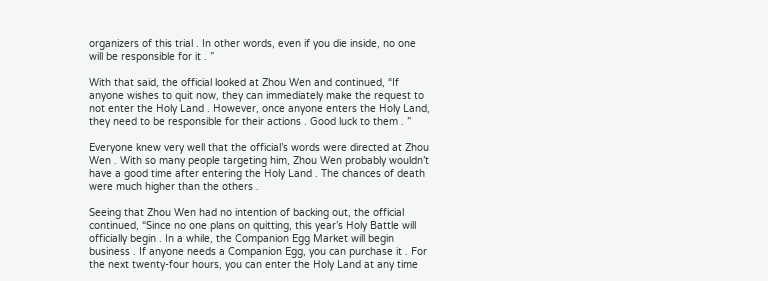organizers of this trial . In other words, even if you die inside, no one will be responsible for it . ”

With that said, the official looked at Zhou Wen and continued, “If anyone wishes to quit now, they can immediately make the request to not enter the Holy Land . However, once anyone enters the Holy Land, they need to be responsible for their actions . Good luck to them . ”

Everyone knew very well that the official’s words were directed at Zhou Wen . With so many people targeting him, Zhou Wen probably wouldn’t have a good time after entering the Holy Land . The chances of death were much higher than the others .

Seeing that Zhou Wen had no intention of backing out, the official continued, “Since no one plans on quitting, this year’s Holy Battle will officially begin . In a while, the Companion Egg Market will begin business . If anyone needs a Companion Egg, you can purchase it . For the next twenty-four hours, you can enter the Holy Land at any time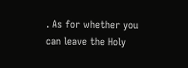. As for whether you can leave the Holy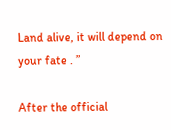Land alive, it will depend on your fate . ”

After the official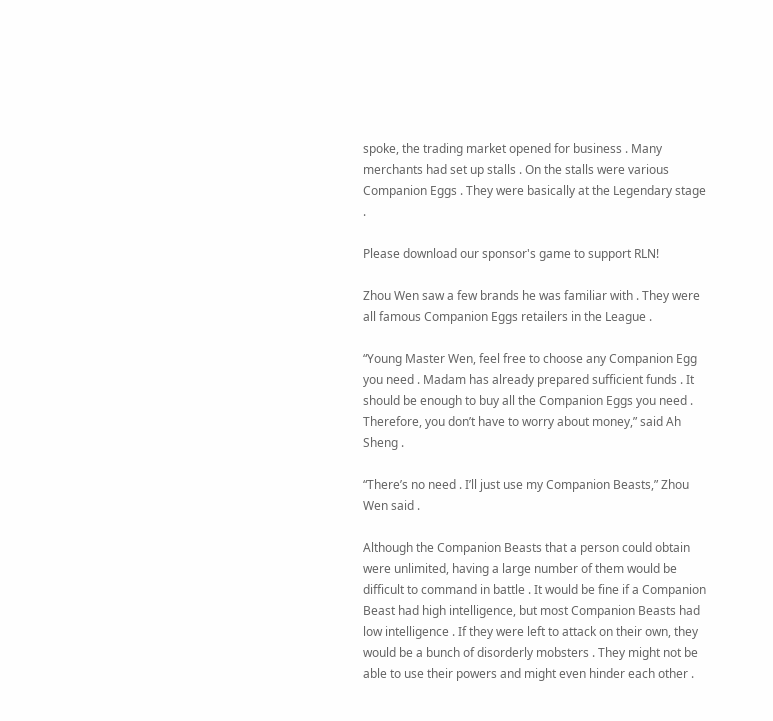spoke, the trading market opened for business . Many merchants had set up stalls . On the stalls were various Companion Eggs . They were basically at the Legendary stage .

Please download our sponsor's game to support RLN!

Zhou Wen saw a few brands he was familiar with . They were all famous Companion Eggs retailers in the League .

“Young Master Wen, feel free to choose any Companion Egg you need . Madam has already prepared sufficient funds . It should be enough to buy all the Companion Eggs you need . Therefore, you don’t have to worry about money,” said Ah Sheng .

“There’s no need . I’ll just use my Companion Beasts,” Zhou Wen said .

Although the Companion Beasts that a person could obtain were unlimited, having a large number of them would be difficult to command in battle . It would be fine if a Companion Beast had high intelligence, but most Companion Beasts had low intelligence . If they were left to attack on their own, they would be a bunch of disorderly mobsters . They might not be able to use their powers and might even hinder each other .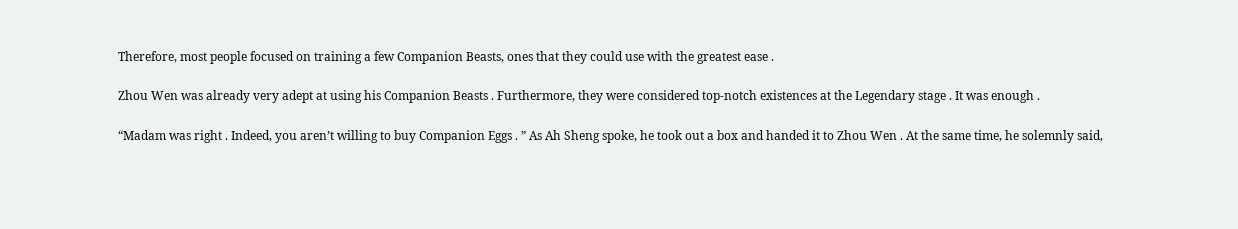Therefore, most people focused on training a few Companion Beasts, ones that they could use with the greatest ease .

Zhou Wen was already very adept at using his Companion Beasts . Furthermore, they were considered top-notch existences at the Legendary stage . It was enough .

“Madam was right . Indeed, you aren’t willing to buy Companion Eggs . ” As Ah Sheng spoke, he took out a box and handed it to Zhou Wen . At the same time, he solemnly said,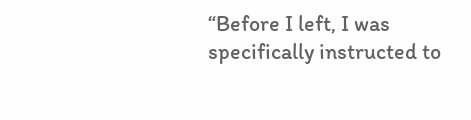“Before I left, I was specifically instructed to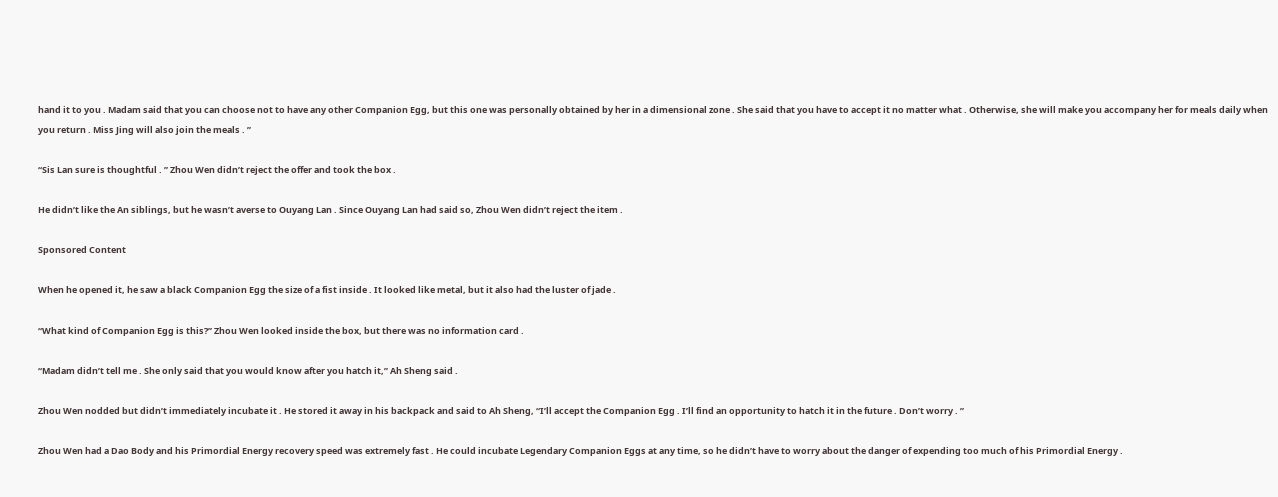hand it to you . Madam said that you can choose not to have any other Companion Egg, but this one was personally obtained by her in a dimensional zone . She said that you have to accept it no matter what . Otherwise, she will make you accompany her for meals daily when you return . Miss Jing will also join the meals . ”

“Sis Lan sure is thoughtful . ” Zhou Wen didn’t reject the offer and took the box .

He didn’t like the An siblings, but he wasn’t averse to Ouyang Lan . Since Ouyang Lan had said so, Zhou Wen didn’t reject the item .

Sponsored Content

When he opened it, he saw a black Companion Egg the size of a fist inside . It looked like metal, but it also had the luster of jade .

“What kind of Companion Egg is this?” Zhou Wen looked inside the box, but there was no information card .

“Madam didn’t tell me . She only said that you would know after you hatch it,” Ah Sheng said .

Zhou Wen nodded but didn’t immediately incubate it . He stored it away in his backpack and said to Ah Sheng, “I’ll accept the Companion Egg . I’ll find an opportunity to hatch it in the future . Don’t worry . ”

Zhou Wen had a Dao Body and his Primordial Energy recovery speed was extremely fast . He could incubate Legendary Companion Eggs at any time, so he didn’t have to worry about the danger of expending too much of his Primordial Energy .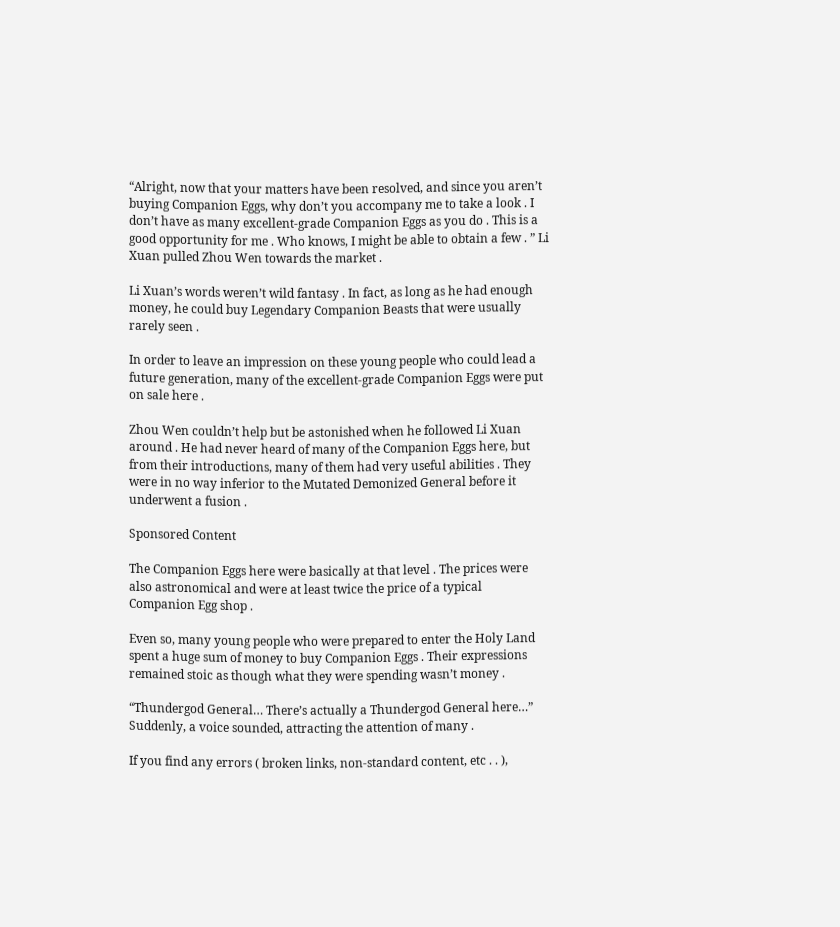“Alright, now that your matters have been resolved, and since you aren’t buying Companion Eggs, why don’t you accompany me to take a look . I don’t have as many excellent-grade Companion Eggs as you do . This is a good opportunity for me . Who knows, I might be able to obtain a few . ” Li Xuan pulled Zhou Wen towards the market .

Li Xuan’s words weren’t wild fantasy . In fact, as long as he had enough money, he could buy Legendary Companion Beasts that were usually rarely seen .

In order to leave an impression on these young people who could lead a future generation, many of the excellent-grade Companion Eggs were put on sale here .

Zhou Wen couldn’t help but be astonished when he followed Li Xuan around . He had never heard of many of the Companion Eggs here, but from their introductions, many of them had very useful abilities . They were in no way inferior to the Mutated Demonized General before it underwent a fusion .

Sponsored Content

The Companion Eggs here were basically at that level . The prices were also astronomical and were at least twice the price of a typical Companion Egg shop .

Even so, many young people who were prepared to enter the Holy Land spent a huge sum of money to buy Companion Eggs . Their expressions remained stoic as though what they were spending wasn’t money .

“Thundergod General… There’s actually a Thundergod General here…” Suddenly, a voice sounded, attracting the attention of many .

If you find any errors ( broken links, non-standard content, etc . . ),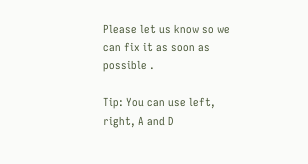Please let us know so we can fix it as soon as possible .

Tip: You can use left, right, A and D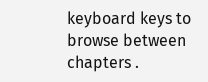keyboard keys to browse between chapters .